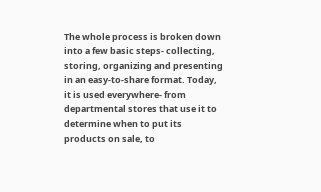The whole process is broken down into a few basic steps- collecting, storing, organizing and presenting in an easy-to-share format. Today, it is used everywhere- from departmental stores that use it to determine when to put its products on sale, to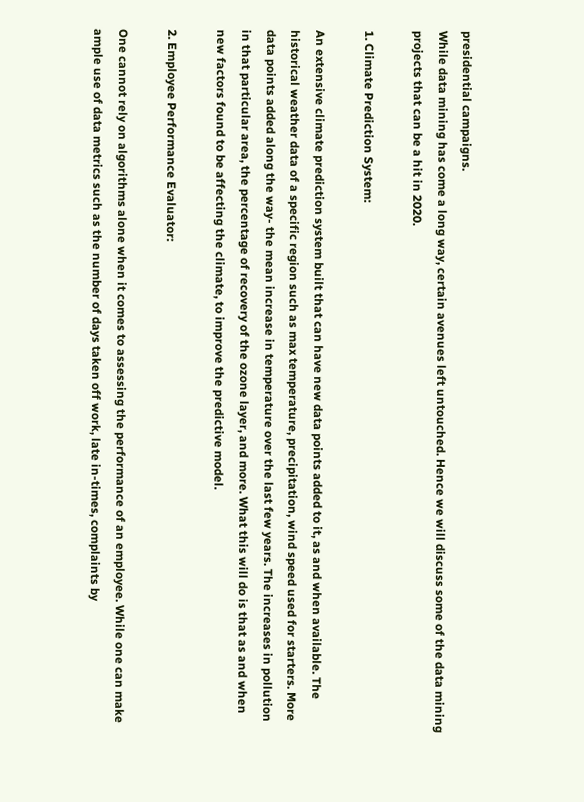presidential campaigns.
While data mining has come a long way, certain avenues left untouched. Hence we will discuss some of the data mining projects that can be a hit in 2020.

1. Climate Prediction System:

An extensive climate prediction system built that can have new data points added to it, as and when available. The historical weather data of a specific region such as max temperature, precipitation, wind speed used for starters. More data points added along the way- the mean increase in temperature over the last few years. The increases in pollution in that particular area, the percentage of recovery of the ozone layer, and more. What this will do is that as and when new factors found to be affecting the climate, to improve the predictive model.

2. Employee Performance Evaluator:

One cannot rely on algorithms alone when it comes to assessing the performance of an employee. While one can make ample use of data metrics such as the number of days taken off work, late in-times, complaints by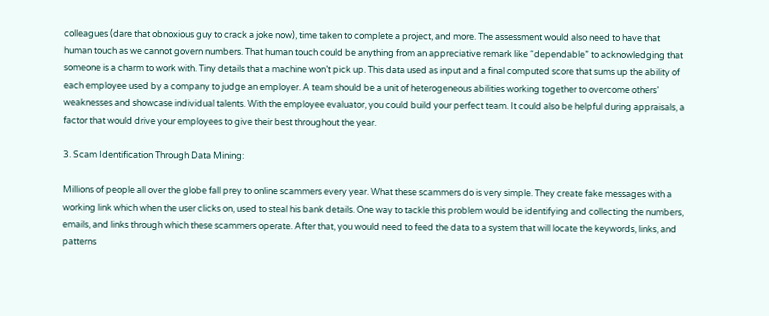colleagues (dare that obnoxious guy to crack a joke now), time taken to complete a project, and more. The assessment would also need to have that human touch as we cannot govern numbers. That human touch could be anything from an appreciative remark like “dependable” to acknowledging that someone is a charm to work with. Tiny details that a machine won’t pick up. This data used as input and a final computed score that sums up the ability of each employee used by a company to judge an employer. A team should be a unit of heterogeneous abilities working together to overcome others’ weaknesses and showcase individual talents. With the employee evaluator, you could build your perfect team. It could also be helpful during appraisals, a factor that would drive your employees to give their best throughout the year.

3. Scam Identification Through Data Mining:

Millions of people all over the globe fall prey to online scammers every year. What these scammers do is very simple. They create fake messages with a working link which when the user clicks on, used to steal his bank details. One way to tackle this problem would be identifying and collecting the numbers, emails, and links through which these scammers operate. After that, you would need to feed the data to a system that will locate the keywords, links, and patterns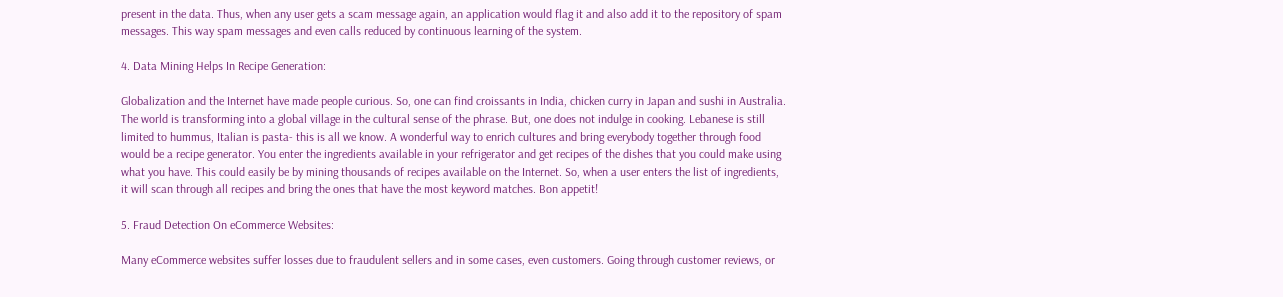present in the data. Thus, when any user gets a scam message again, an application would flag it and also add it to the repository of spam messages. This way spam messages and even calls reduced by continuous learning of the system.

4. Data Mining Helps In Recipe Generation:

Globalization and the Internet have made people curious. So, one can find croissants in India, chicken curry in Japan and sushi in Australia. The world is transforming into a global village in the cultural sense of the phrase. But, one does not indulge in cooking. Lebanese is still limited to hummus, Italian is pasta- this is all we know. A wonderful way to enrich cultures and bring everybody together through food would be a recipe generator. You enter the ingredients available in your refrigerator and get recipes of the dishes that you could make using what you have. This could easily be by mining thousands of recipes available on the Internet. So, when a user enters the list of ingredients, it will scan through all recipes and bring the ones that have the most keyword matches. Bon appetit!

5. Fraud Detection On eCommerce Websites:

Many eCommerce websites suffer losses due to fraudulent sellers and in some cases, even customers. Going through customer reviews, or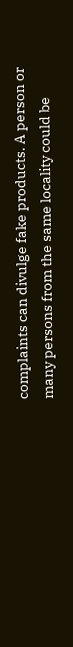complaints can divulge fake products. A person or many persons from the same locality could be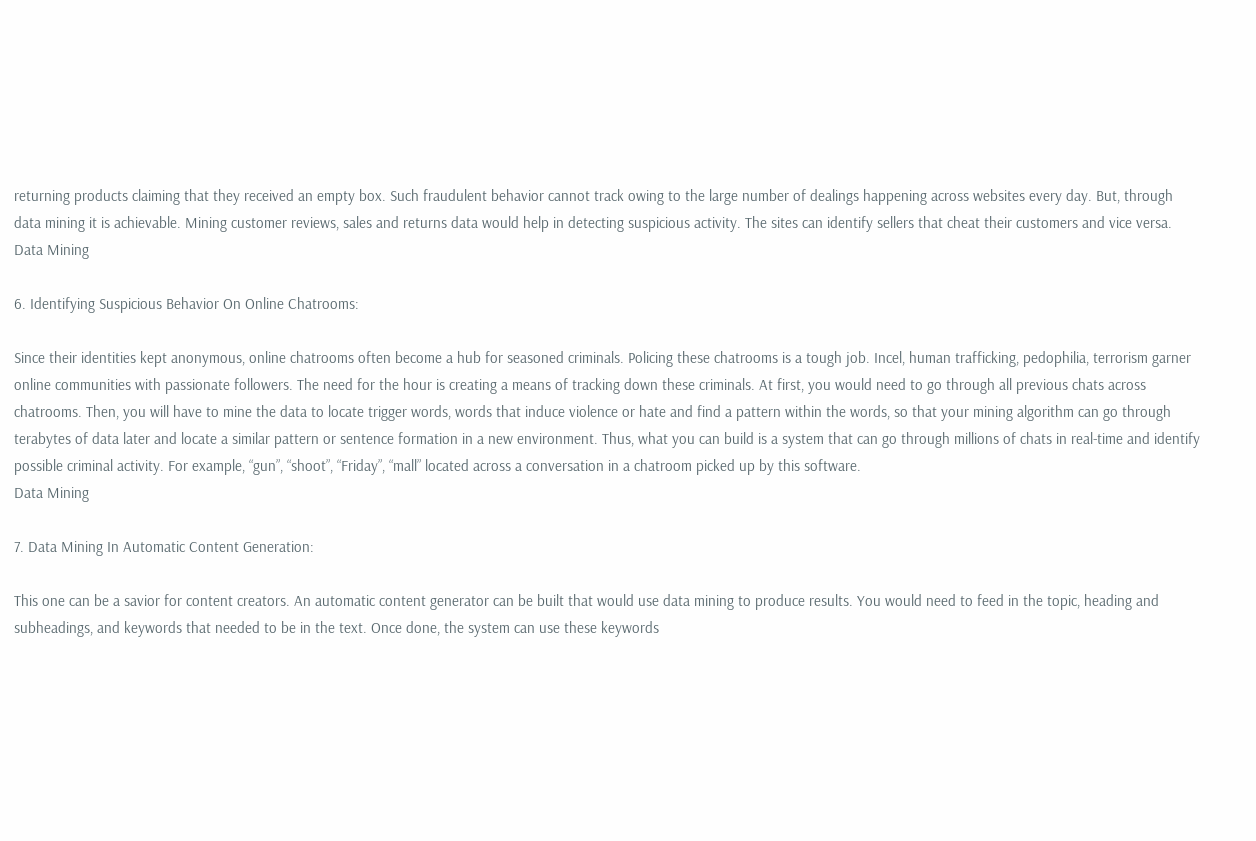returning products claiming that they received an empty box. Such fraudulent behavior cannot track owing to the large number of dealings happening across websites every day. But, through data mining it is achievable. Mining customer reviews, sales and returns data would help in detecting suspicious activity. The sites can identify sellers that cheat their customers and vice versa.
Data Mining

6. Identifying Suspicious Behavior On Online Chatrooms:

Since their identities kept anonymous, online chatrooms often become a hub for seasoned criminals. Policing these chatrooms is a tough job. Incel, human trafficking, pedophilia, terrorism garner online communities with passionate followers. The need for the hour is creating a means of tracking down these criminals. At first, you would need to go through all previous chats across chatrooms. Then, you will have to mine the data to locate trigger words, words that induce violence or hate and find a pattern within the words, so that your mining algorithm can go through terabytes of data later and locate a similar pattern or sentence formation in a new environment. Thus, what you can build is a system that can go through millions of chats in real-time and identify possible criminal activity. For example, “gun”, “shoot”, “Friday”, “mall” located across a conversation in a chatroom picked up by this software.
Data Mining

7. Data Mining In Automatic Content Generation:

This one can be a savior for content creators. An automatic content generator can be built that would use data mining to produce results. You would need to feed in the topic, heading and subheadings, and keywords that needed to be in the text. Once done, the system can use these keywords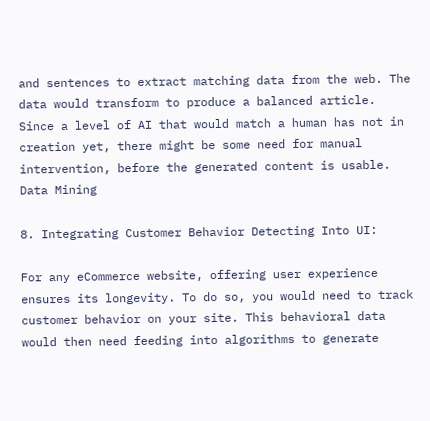and sentences to extract matching data from the web. The data would transform to produce a balanced article. Since a level of AI that would match a human has not in creation yet, there might be some need for manual intervention, before the generated content is usable.
Data Mining

8. Integrating Customer Behavior Detecting Into UI:

For any eCommerce website, offering user experience ensures its longevity. To do so, you would need to track customer behavior on your site. This behavioral data would then need feeding into algorithms to generate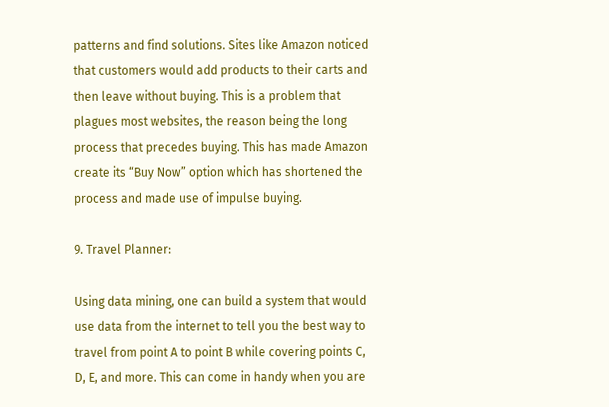patterns and find solutions. Sites like Amazon noticed that customers would add products to their carts and then leave without buying. This is a problem that plagues most websites, the reason being the long process that precedes buying. This has made Amazon create its “Buy Now” option which has shortened the process and made use of impulse buying.

9. Travel Planner:

Using data mining, one can build a system that would use data from the internet to tell you the best way to travel from point A to point B while covering points C, D, E, and more. This can come in handy when you are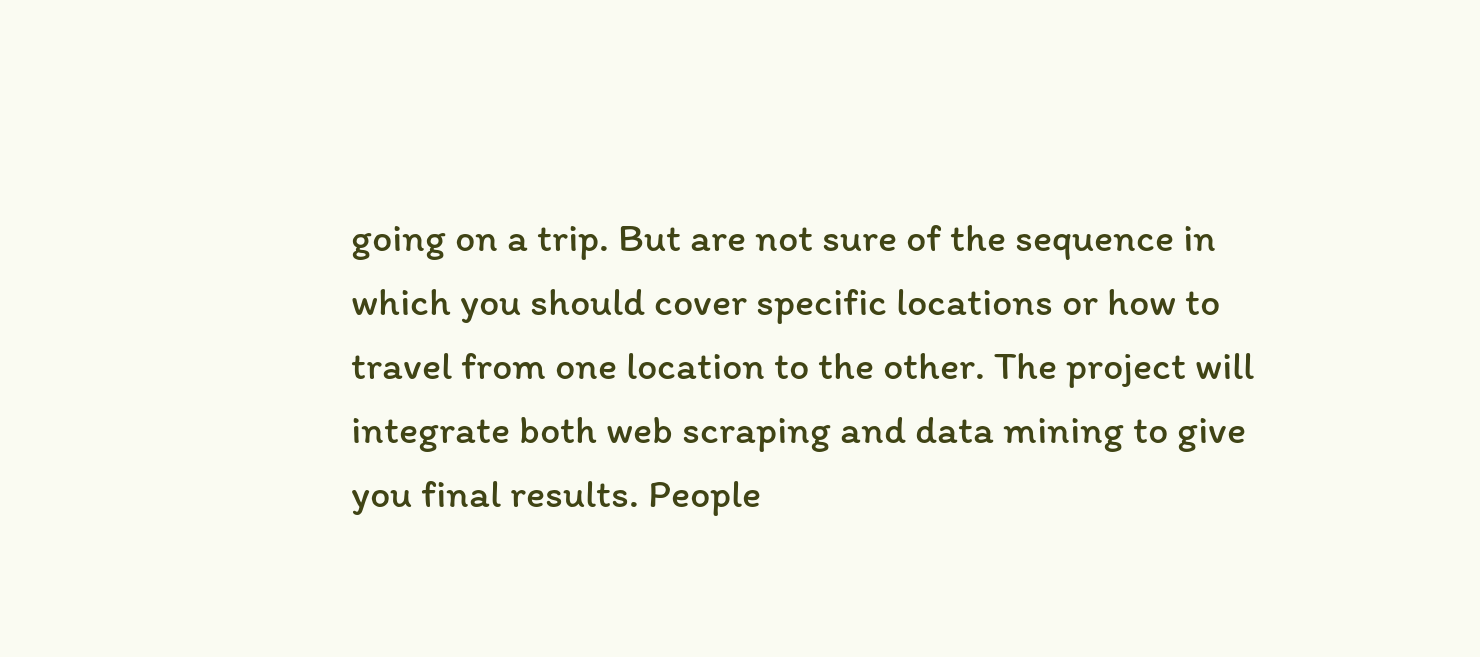going on a trip. But are not sure of the sequence in which you should cover specific locations or how to travel from one location to the other. The project will integrate both web scraping and data mining to give you final results. People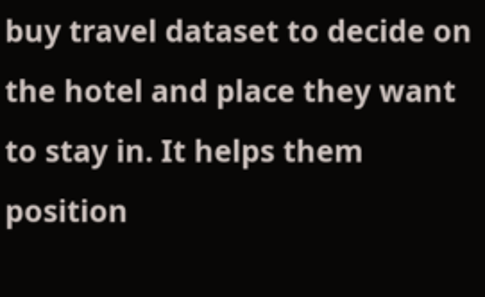buy travel dataset to decide on the hotel and place they want to stay in. It helps them position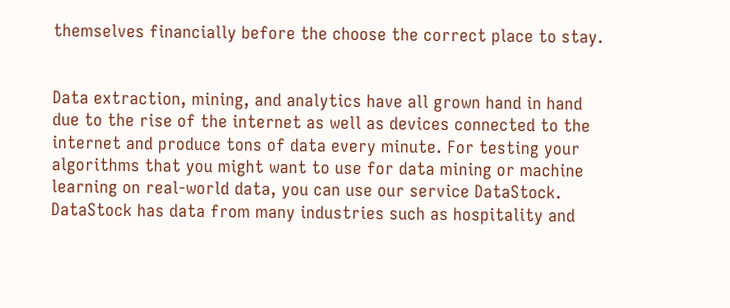themselves financially before the choose the correct place to stay.


Data extraction, mining, and analytics have all grown hand in hand due to the rise of the internet as well as devices connected to the internet and produce tons of data every minute. For testing your algorithms that you might want to use for data mining or machine learning on real-world data, you can use our service DataStock. DataStock has data from many industries such as hospitality and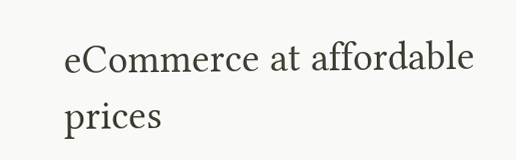eCommerce at affordable prices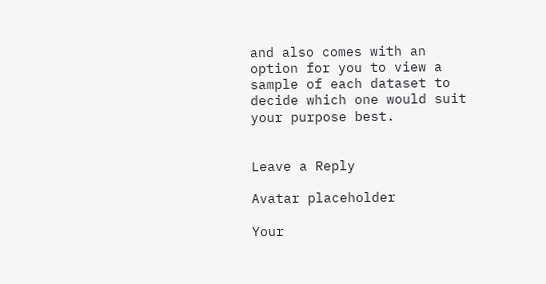and also comes with an option for you to view a sample of each dataset to decide which one would suit your purpose best.


Leave a Reply

Avatar placeholder

Your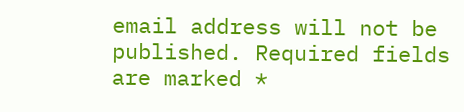email address will not be published. Required fields are marked *